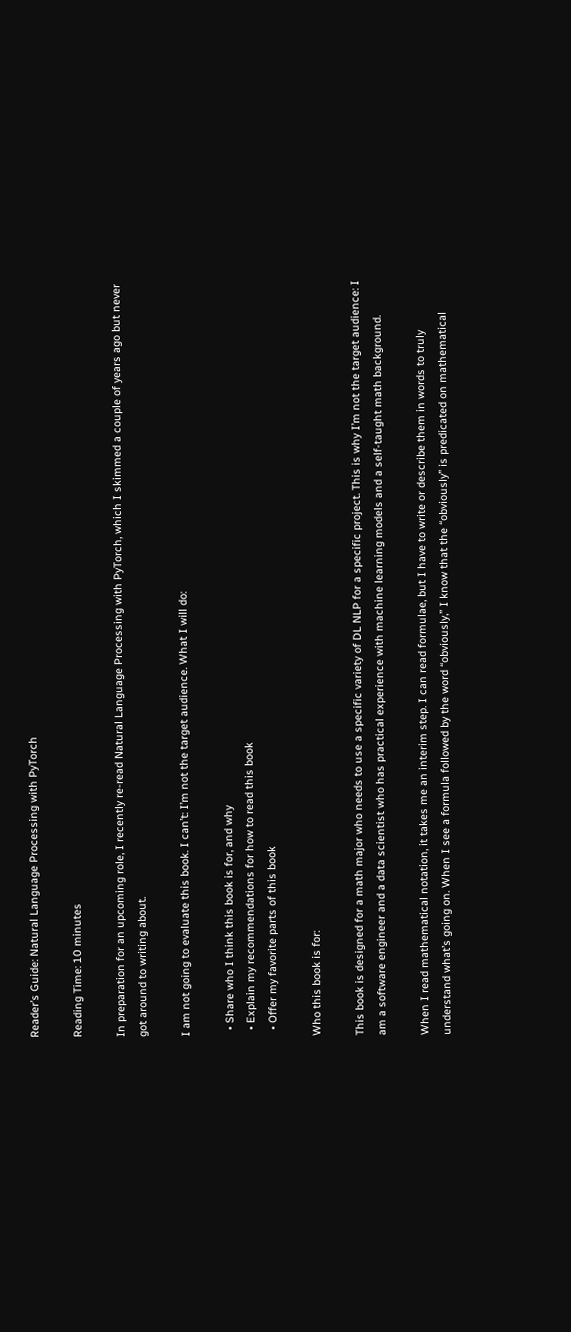Reader’s Guide: Natural Language Processing with PyTorch

Reading Time: 10 minutes

In preparation for an upcoming role, I recently re-read Natural Language Processing with PyTorch, which I skimmed a couple of years ago but never got around to writing about.

I am not going to evaluate this book. I can’t: I’m not the target audience. What I will do:

  • Share who I think this book is for, and why
  • Explain my recommendations for how to read this book
  • Offer my favorite parts of this book

Who this book is for:

This book is designed for a math major who needs to use a specific variety of DL NLP for a specific project. This is why I’m not the target audience: I am a software engineer and a data scientist who has practical experience with machine learning models and a self-taught math background.

When I read mathematical notation, it takes me an interim step. I can read formulae, but I have to write or describe them in words to truly understand what’s going on. When I see a formula followed by the word “obviously,” I know that the “obviously” is predicated on mathematical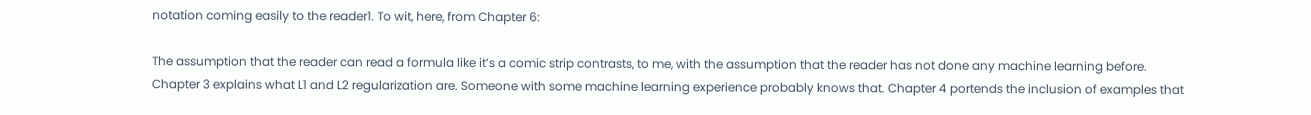notation coming easily to the reader1. To wit, here, from Chapter 6:

The assumption that the reader can read a formula like it’s a comic strip contrasts, to me, with the assumption that the reader has not done any machine learning before. Chapter 3 explains what L1 and L2 regularization are. Someone with some machine learning experience probably knows that. Chapter 4 portends the inclusion of examples that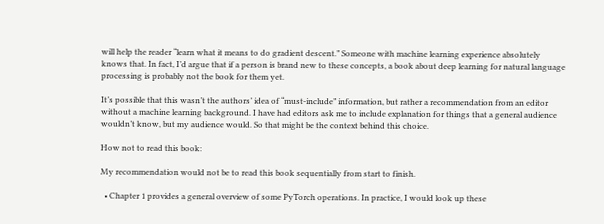will help the reader “learn what it means to do gradient descent.” Someone with machine learning experience absolutely knows that. In fact, I’d argue that if a person is brand new to these concepts, a book about deep learning for natural language processing is probably not the book for them yet.

It’s possible that this wasn’t the authors’ idea of “must-include” information, but rather a recommendation from an editor without a machine learning background. I have had editors ask me to include explanation for things that a general audience wouldn’t know, but my audience would. So that might be the context behind this choice.

How not to read this book:

My recommendation would not be to read this book sequentially from start to finish.

  • Chapter 1 provides a general overview of some PyTorch operations. In practice, I would look up these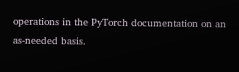operations in the PyTorch documentation on an as-needed basis.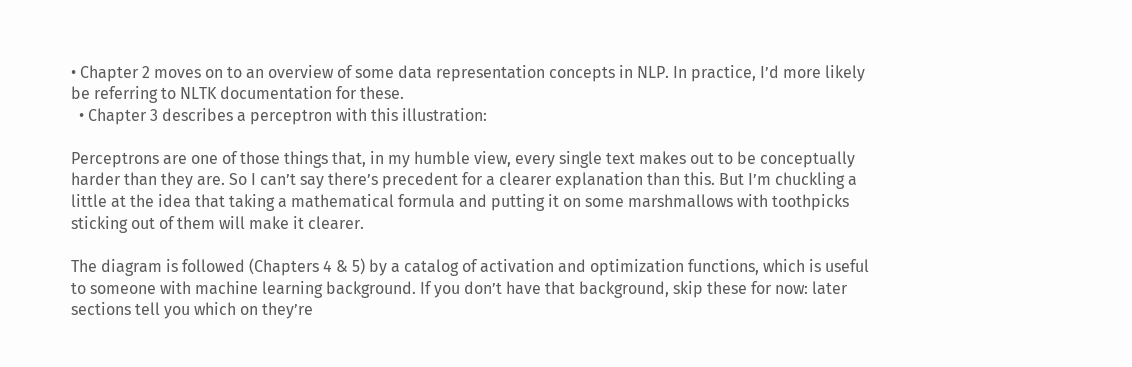• Chapter 2 moves on to an overview of some data representation concepts in NLP. In practice, I’d more likely be referring to NLTK documentation for these.
  • Chapter 3 describes a perceptron with this illustration:

Perceptrons are one of those things that, in my humble view, every single text makes out to be conceptually harder than they are. So I can’t say there’s precedent for a clearer explanation than this. But I’m chuckling a little at the idea that taking a mathematical formula and putting it on some marshmallows with toothpicks sticking out of them will make it clearer.

The diagram is followed (Chapters 4 & 5) by a catalog of activation and optimization functions, which is useful to someone with machine learning background. If you don’t have that background, skip these for now: later sections tell you which on they’re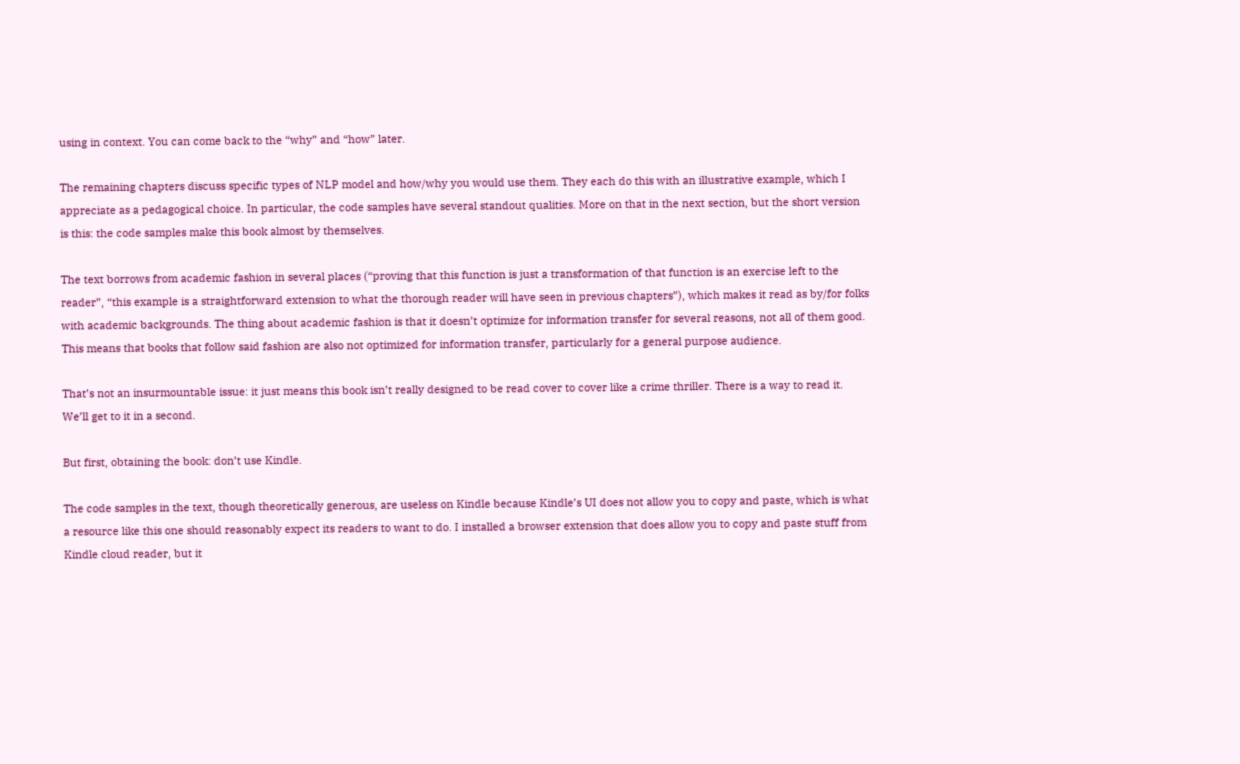using in context. You can come back to the “why” and “how” later.

The remaining chapters discuss specific types of NLP model and how/why you would use them. They each do this with an illustrative example, which I appreciate as a pedagogical choice. In particular, the code samples have several standout qualities. More on that in the next section, but the short version is this: the code samples make this book almost by themselves.

The text borrows from academic fashion in several places (“proving that this function is just a transformation of that function is an exercise left to the reader”, “this example is a straightforward extension to what the thorough reader will have seen in previous chapters”), which makes it read as by/for folks with academic backgrounds. The thing about academic fashion is that it doesn’t optimize for information transfer for several reasons, not all of them good. This means that books that follow said fashion are also not optimized for information transfer, particularly for a general purpose audience.

That’s not an insurmountable issue: it just means this book isn’t really designed to be read cover to cover like a crime thriller. There is a way to read it. We’ll get to it in a second.

But first, obtaining the book: don’t use Kindle.

The code samples in the text, though theoretically generous, are useless on Kindle because Kindle’s UI does not allow you to copy and paste, which is what a resource like this one should reasonably expect its readers to want to do. I installed a browser extension that does allow you to copy and paste stuff from Kindle cloud reader, but it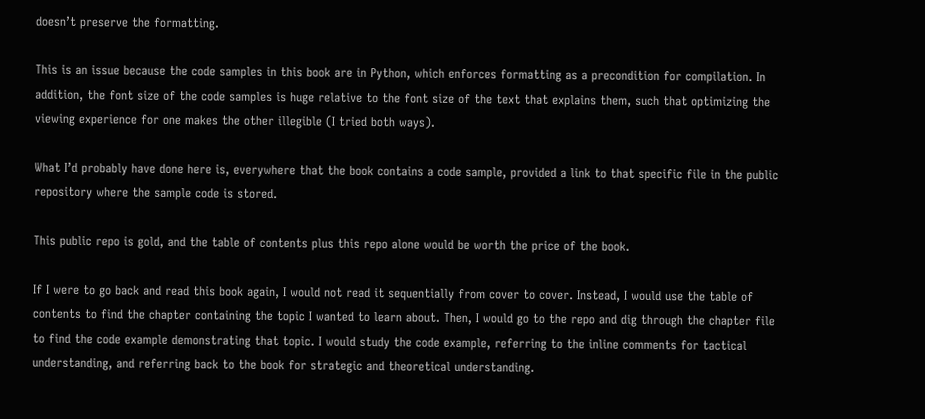doesn’t preserve the formatting.

This is an issue because the code samples in this book are in Python, which enforces formatting as a precondition for compilation. In addition, the font size of the code samples is huge relative to the font size of the text that explains them, such that optimizing the viewing experience for one makes the other illegible (I tried both ways).

What I’d probably have done here is, everywhere that the book contains a code sample, provided a link to that specific file in the public repository where the sample code is stored.

This public repo is gold, and the table of contents plus this repo alone would be worth the price of the book.

If I were to go back and read this book again, I would not read it sequentially from cover to cover. Instead, I would use the table of contents to find the chapter containing the topic I wanted to learn about. Then, I would go to the repo and dig through the chapter file to find the code example demonstrating that topic. I would study the code example, referring to the inline comments for tactical understanding, and referring back to the book for strategic and theoretical understanding.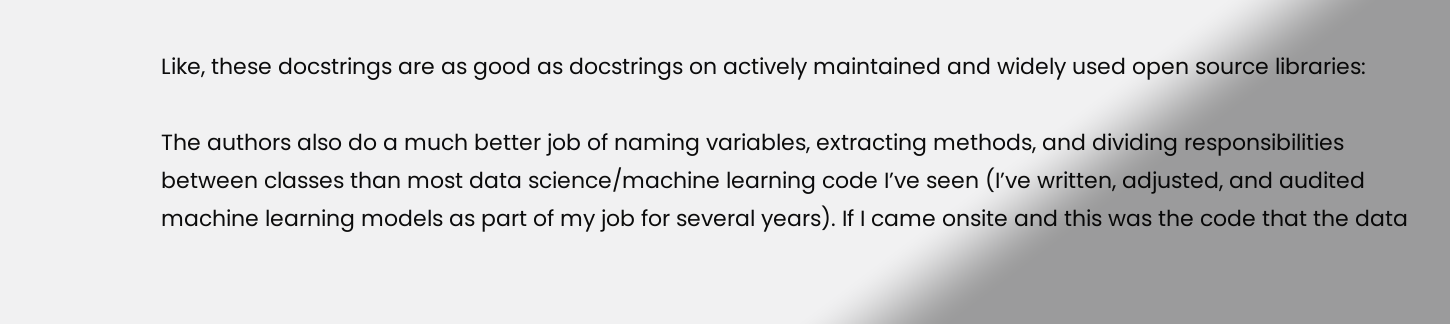Like, these docstrings are as good as docstrings on actively maintained and widely used open source libraries:

The authors also do a much better job of naming variables, extracting methods, and dividing responsibilities between classes than most data science/machine learning code I’ve seen (I’ve written, adjusted, and audited machine learning models as part of my job for several years). If I came onsite and this was the code that the data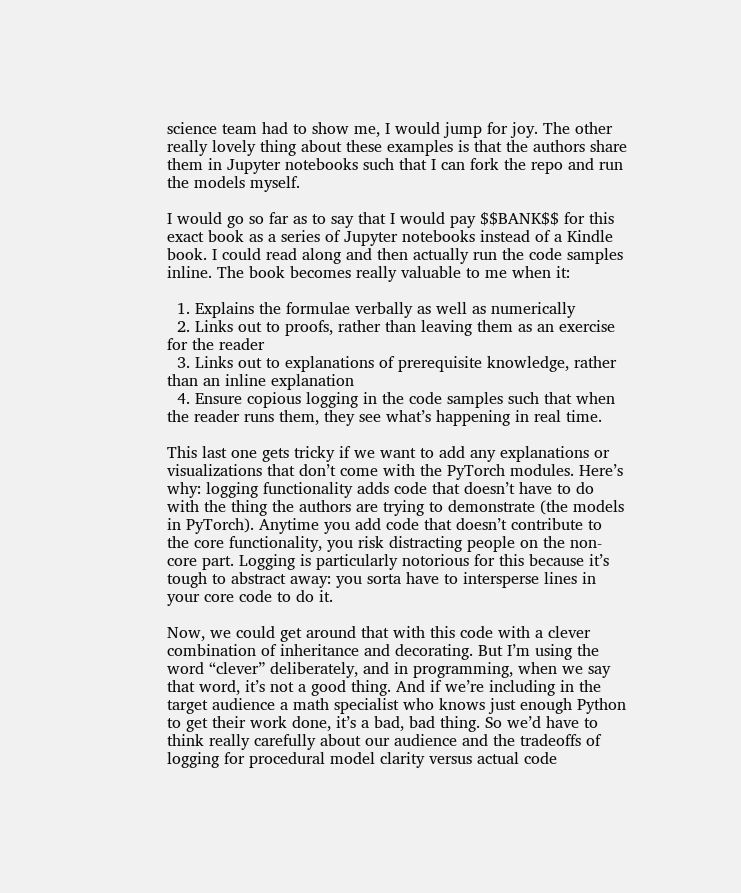science team had to show me, I would jump for joy. The other really lovely thing about these examples is that the authors share them in Jupyter notebooks such that I can fork the repo and run the models myself.

I would go so far as to say that I would pay $$BANK$$ for this exact book as a series of Jupyter notebooks instead of a Kindle book. I could read along and then actually run the code samples inline. The book becomes really valuable to me when it:

  1. Explains the formulae verbally as well as numerically
  2. Links out to proofs, rather than leaving them as an exercise for the reader
  3. Links out to explanations of prerequisite knowledge, rather than an inline explanation
  4. Ensure copious logging in the code samples such that when the reader runs them, they see what’s happening in real time.

This last one gets tricky if we want to add any explanations or visualizations that don’t come with the PyTorch modules. Here’s why: logging functionality adds code that doesn’t have to do with the thing the authors are trying to demonstrate (the models in PyTorch). Anytime you add code that doesn’t contribute to the core functionality, you risk distracting people on the non-core part. Logging is particularly notorious for this because it’s tough to abstract away: you sorta have to intersperse lines in your core code to do it.

Now, we could get around that with this code with a clever combination of inheritance and decorating. But I’m using the word “clever” deliberately, and in programming, when we say that word, it’s not a good thing. And if we’re including in the target audience a math specialist who knows just enough Python to get their work done, it’s a bad, bad thing. So we’d have to think really carefully about our audience and the tradeoffs of logging for procedural model clarity versus actual code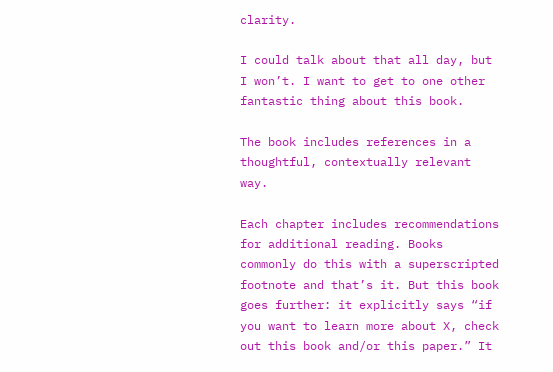clarity.

I could talk about that all day, but I won’t. I want to get to one other fantastic thing about this book.

The book includes references in a thoughtful, contextually relevant way.

Each chapter includes recommendations for additional reading. Books commonly do this with a superscripted footnote and that’s it. But this book goes further: it explicitly says “if you want to learn more about X, check out this book and/or this paper.” It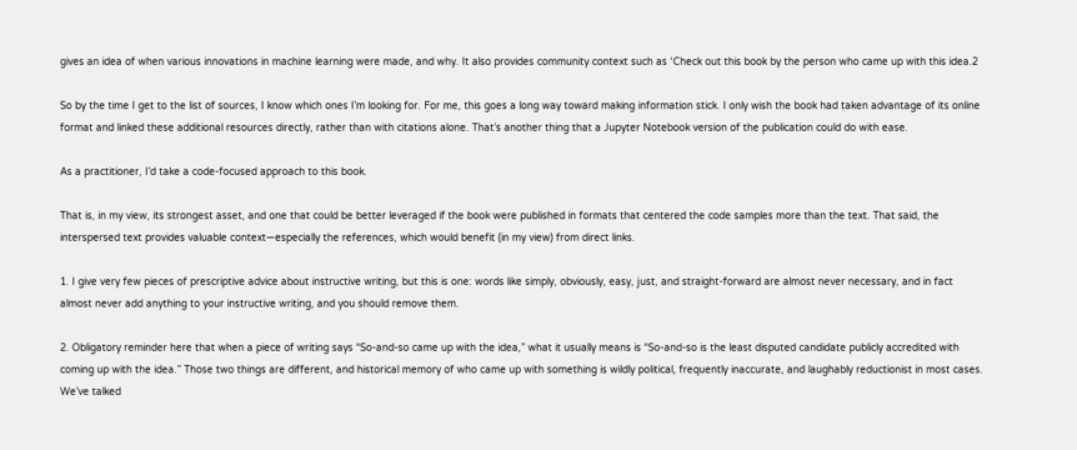gives an idea of when various innovations in machine learning were made, and why. It also provides community context such as ‘Check out this book by the person who came up with this idea.2

So by the time I get to the list of sources, I know which ones I’m looking for. For me, this goes a long way toward making information stick. I only wish the book had taken advantage of its online format and linked these additional resources directly, rather than with citations alone. That’s another thing that a Jupyter Notebook version of the publication could do with ease.

As a practitioner, I’d take a code-focused approach to this book.

That is, in my view, its strongest asset, and one that could be better leveraged if the book were published in formats that centered the code samples more than the text. That said, the interspersed text provides valuable context—especially the references, which would benefit (in my view) from direct links.

1. I give very few pieces of prescriptive advice about instructive writing, but this is one: words like simply, obviously, easy, just, and straight-forward are almost never necessary, and in fact almost never add anything to your instructive writing, and you should remove them.

2. Obligatory reminder here that when a piece of writing says “So-and-so came up with the idea,” what it usually means is “So-and-so is the least disputed candidate publicly accredited with coming up with the idea.” Those two things are different, and historical memory of who came up with something is wildly political, frequently inaccurate, and laughably reductionist in most cases. We’ve talked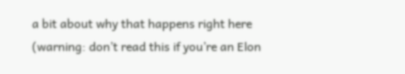a bit about why that happens right here (warning: don’t read this if you’re an Elon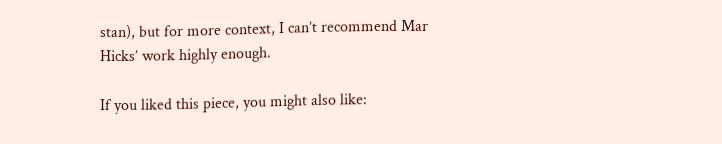stan), but for more context, I can’t recommend Mar Hicks’ work highly enough.

If you liked this piece, you might also like: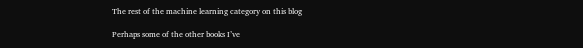The rest of the machine learning category on this blog

Perhaps some of the other books I’ve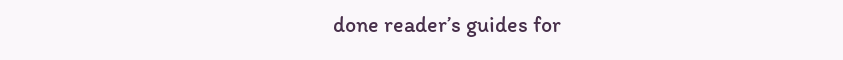done reader’s guides for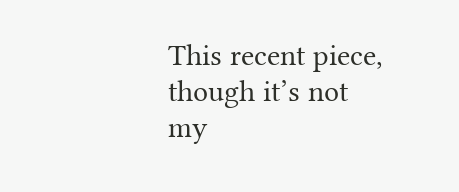This recent piece, though it’s not my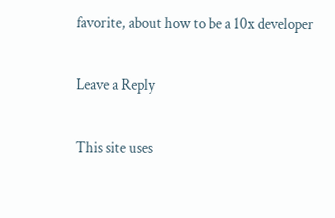favorite, about how to be a 10x developer

Leave a Reply

This site uses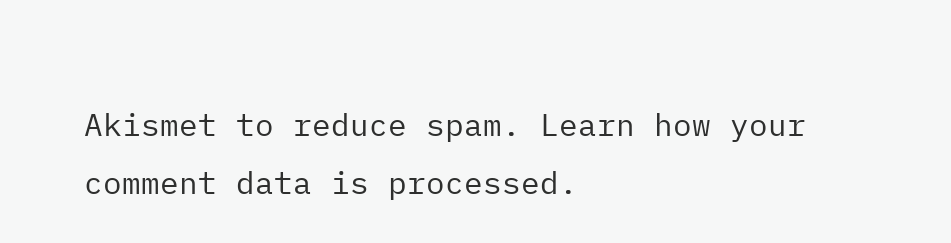Akismet to reduce spam. Learn how your comment data is processed.